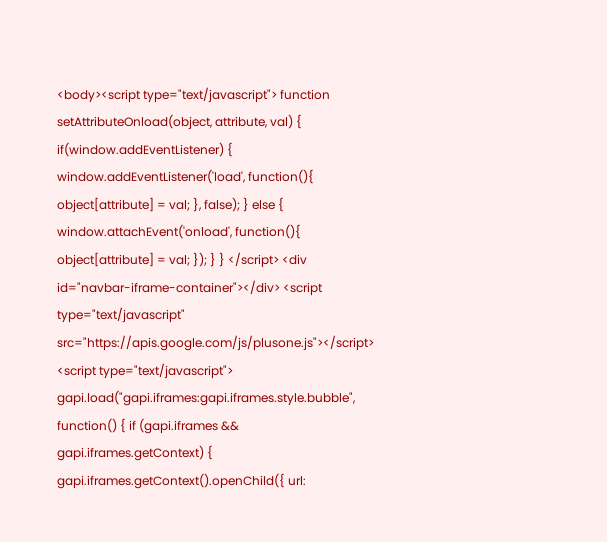<body><script type="text/javascript"> function setAttributeOnload(object, attribute, val) { if(window.addEventListener) { window.addEventListener('load', function(){ object[attribute] = val; }, false); } else { window.attachEvent('onload', function(){ object[attribute] = val; }); } } </script> <div id="navbar-iframe-container"></div> <script type="text/javascript" src="https://apis.google.com/js/plusone.js"></script> <script type="text/javascript"> gapi.load("gapi.iframes:gapi.iframes.style.bubble", function() { if (gapi.iframes && gapi.iframes.getContext) { gapi.iframes.getContext().openChild({ url: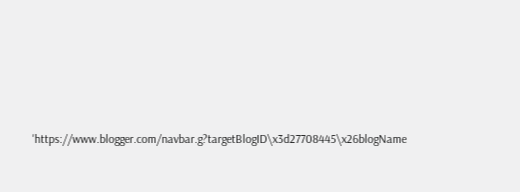'https://www.blogger.com/navbar.g?targetBlogID\x3d27708445\x26blogName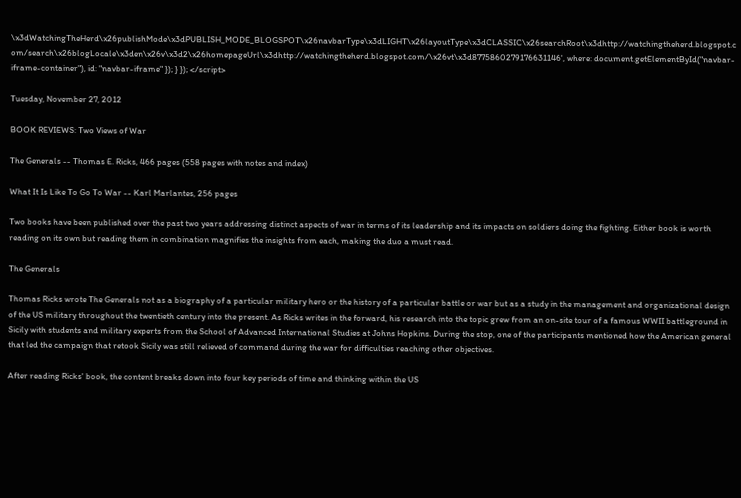\x3dWatchingTheHerd\x26publishMode\x3dPUBLISH_MODE_BLOGSPOT\x26navbarType\x3dLIGHT\x26layoutType\x3dCLASSIC\x26searchRoot\x3dhttp://watchingtheherd.blogspot.com/search\x26blogLocale\x3den\x26v\x3d2\x26homepageUrl\x3dhttp://watchingtheherd.blogspot.com/\x26vt\x3d8775860279176631146', where: document.getElementById("navbar-iframe-container"), id: "navbar-iframe" }); } }); </script>

Tuesday, November 27, 2012

BOOK REVIEWS: Two Views of War

The Generals -- Thomas E. Ricks, 466 pages (558 pages with notes and index)

What It Is Like To Go To War -- Karl Marlantes, 256 pages

Two books have been published over the past two years addressing distinct aspects of war in terms of its leadership and its impacts on soldiers doing the fighting. Either book is worth reading on its own but reading them in combination magnifies the insights from each, making the duo a must read.

The Generals

Thomas Ricks wrote The Generals not as a biography of a particular military hero or the history of a particular battle or war but as a study in the management and organizational design of the US military throughout the twentieth century into the present. As Ricks writes in the forward, his research into the topic grew from an on-site tour of a famous WWII battleground in Sicily with students and military experts from the School of Advanced International Studies at Johns Hopkins. During the stop, one of the participants mentioned how the American general that led the campaign that retook Sicily was still relieved of command during the war for difficulties reaching other objectives.

After reading Ricks' book, the content breaks down into four key periods of time and thinking within the US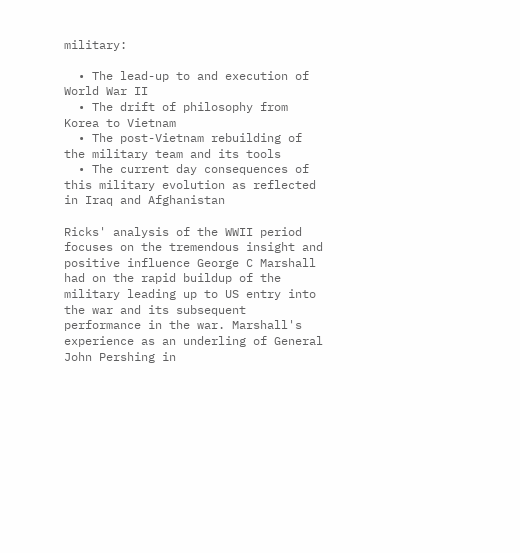military:

  • The lead-up to and execution of World War II
  • The drift of philosophy from Korea to Vietnam
  • The post-Vietnam rebuilding of the military team and its tools
  • The current day consequences of this military evolution as reflected in Iraq and Afghanistan

Ricks' analysis of the WWII period focuses on the tremendous insight and positive influence George C Marshall had on the rapid buildup of the military leading up to US entry into the war and its subsequent performance in the war. Marshall's experience as an underling of General John Pershing in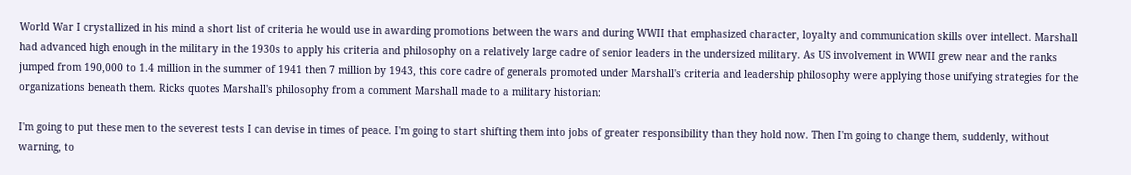World War I crystallized in his mind a short list of criteria he would use in awarding promotions between the wars and during WWII that emphasized character, loyalty and communication skills over intellect. Marshall had advanced high enough in the military in the 1930s to apply his criteria and philosophy on a relatively large cadre of senior leaders in the undersized military. As US involvement in WWII grew near and the ranks jumped from 190,000 to 1.4 million in the summer of 1941 then 7 million by 1943, this core cadre of generals promoted under Marshall's criteria and leadership philosophy were applying those unifying strategies for the organizations beneath them. Ricks quotes Marshall's philosophy from a comment Marshall made to a military historian:

I'm going to put these men to the severest tests I can devise in times of peace. I'm going to start shifting them into jobs of greater responsibility than they hold now. Then I'm going to change them, suddenly, without warning, to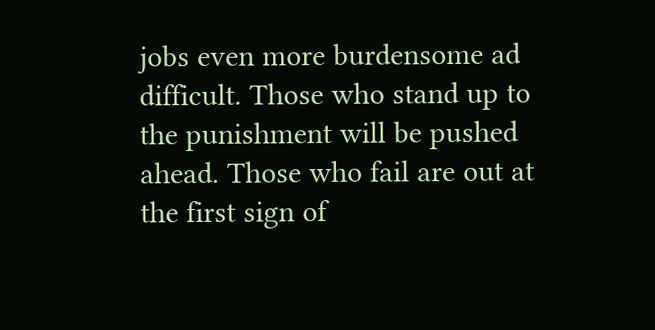jobs even more burdensome ad difficult. Those who stand up to the punishment will be pushed ahead. Those who fail are out at the first sign of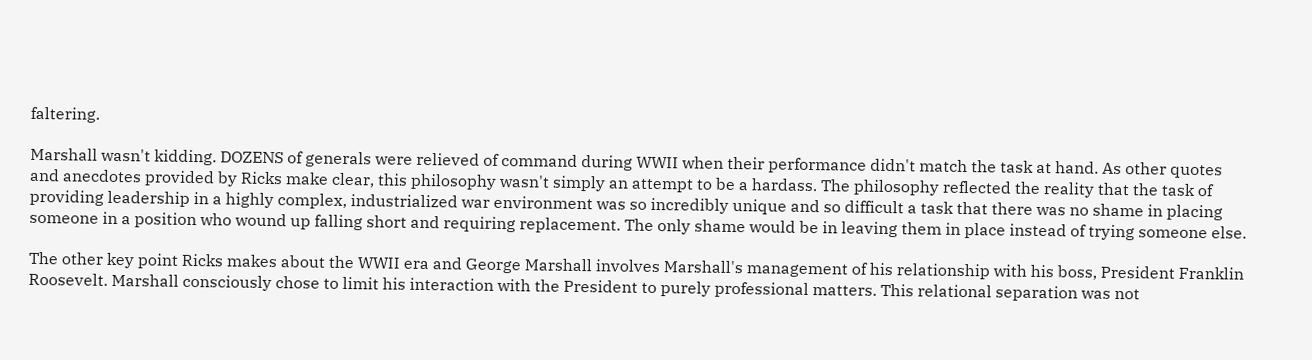faltering.

Marshall wasn't kidding. DOZENS of generals were relieved of command during WWII when their performance didn't match the task at hand. As other quotes and anecdotes provided by Ricks make clear, this philosophy wasn't simply an attempt to be a hardass. The philosophy reflected the reality that the task of providing leadership in a highly complex, industrialized war environment was so incredibly unique and so difficult a task that there was no shame in placing someone in a position who wound up falling short and requiring replacement. The only shame would be in leaving them in place instead of trying someone else.

The other key point Ricks makes about the WWII era and George Marshall involves Marshall's management of his relationship with his boss, President Franklin Roosevelt. Marshall consciously chose to limit his interaction with the President to purely professional matters. This relational separation was not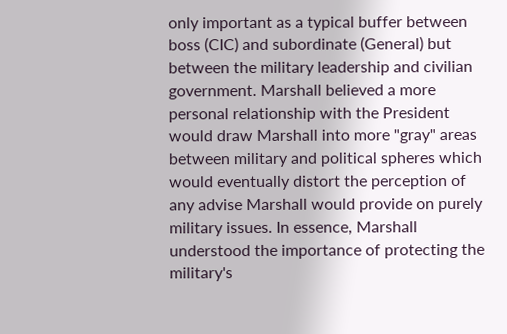only important as a typical buffer between boss (CIC) and subordinate (General) but between the military leadership and civilian government. Marshall believed a more personal relationship with the President would draw Marshall into more "gray" areas between military and political spheres which would eventually distort the perception of any advise Marshall would provide on purely military issues. In essence, Marshall understood the importance of protecting the military's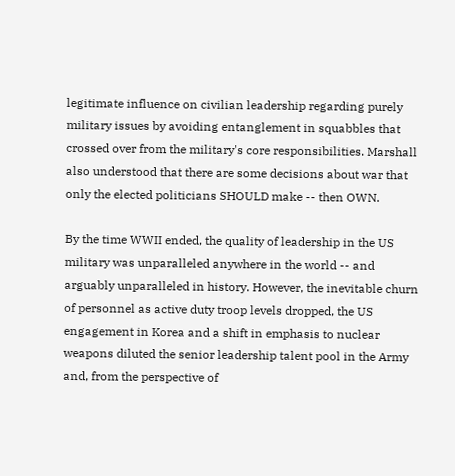legitimate influence on civilian leadership regarding purely military issues by avoiding entanglement in squabbles that crossed over from the military's core responsibilities. Marshall also understood that there are some decisions about war that only the elected politicians SHOULD make -- then OWN.

By the time WWII ended, the quality of leadership in the US military was unparalleled anywhere in the world -- and arguably unparalleled in history. However, the inevitable churn of personnel as active duty troop levels dropped, the US engagement in Korea and a shift in emphasis to nuclear weapons diluted the senior leadership talent pool in the Army and, from the perspective of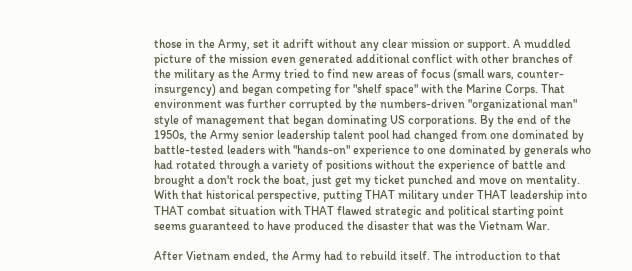those in the Army, set it adrift without any clear mission or support. A muddled picture of the mission even generated additional conflict with other branches of the military as the Army tried to find new areas of focus (small wars, counter-insurgency) and began competing for "shelf space" with the Marine Corps. That environment was further corrupted by the numbers-driven "organizational man" style of management that began dominating US corporations. By the end of the 1950s, the Army senior leadership talent pool had changed from one dominated by battle-tested leaders with "hands-on" experience to one dominated by generals who had rotated through a variety of positions without the experience of battle and brought a don't rock the boat, just get my ticket punched and move on mentality. With that historical perspective, putting THAT military under THAT leadership into THAT combat situation with THAT flawed strategic and political starting point seems guaranteed to have produced the disaster that was the Vietnam War.

After Vietnam ended, the Army had to rebuild itself. The introduction to that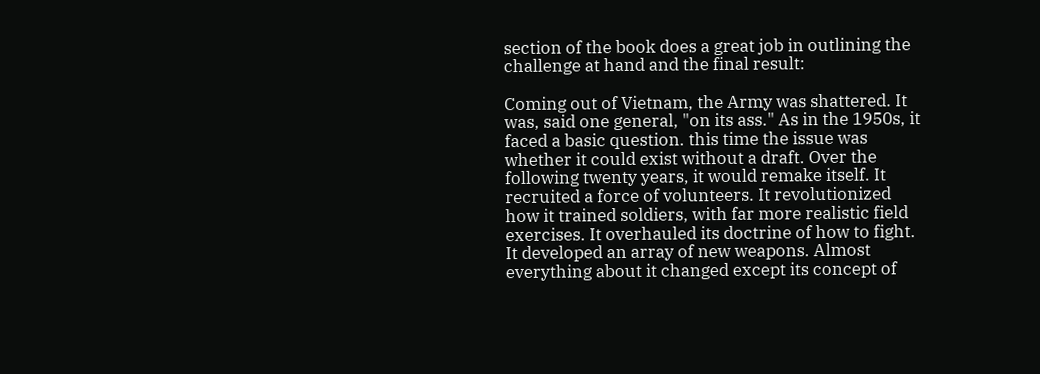section of the book does a great job in outlining the challenge at hand and the final result:

Coming out of Vietnam, the Army was shattered. It was, said one general, "on its ass." As in the 1950s, it faced a basic question. this time the issue was whether it could exist without a draft. Over the following twenty years, it would remake itself. It recruited a force of volunteers. It revolutionized how it trained soldiers, with far more realistic field exercises. It overhauled its doctrine of how to fight. It developed an array of new weapons. Almost everything about it changed except its concept of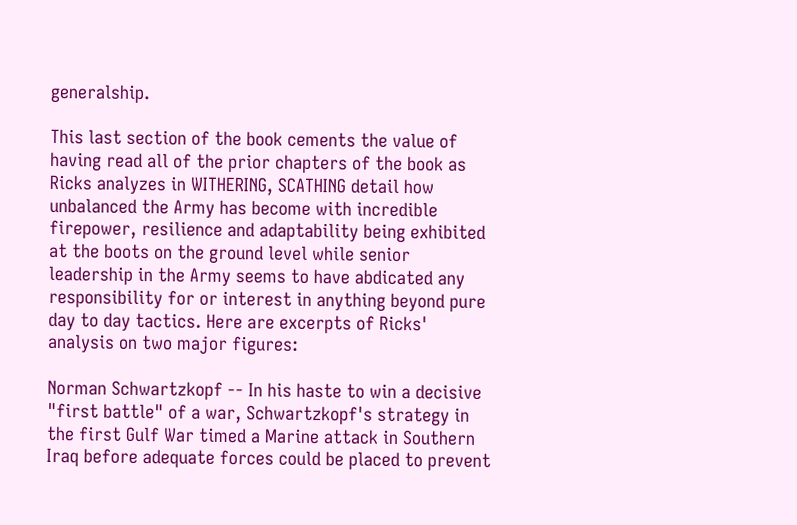generalship.

This last section of the book cements the value of having read all of the prior chapters of the book as Ricks analyzes in WITHERING, SCATHING detail how unbalanced the Army has become with incredible firepower, resilience and adaptability being exhibited at the boots on the ground level while senior leadership in the Army seems to have abdicated any responsibility for or interest in anything beyond pure day to day tactics. Here are excerpts of Ricks' analysis on two major figures:

Norman Schwartzkopf -- In his haste to win a decisive "first battle" of a war, Schwartzkopf's strategy in the first Gulf War timed a Marine attack in Southern Iraq before adequate forces could be placed to prevent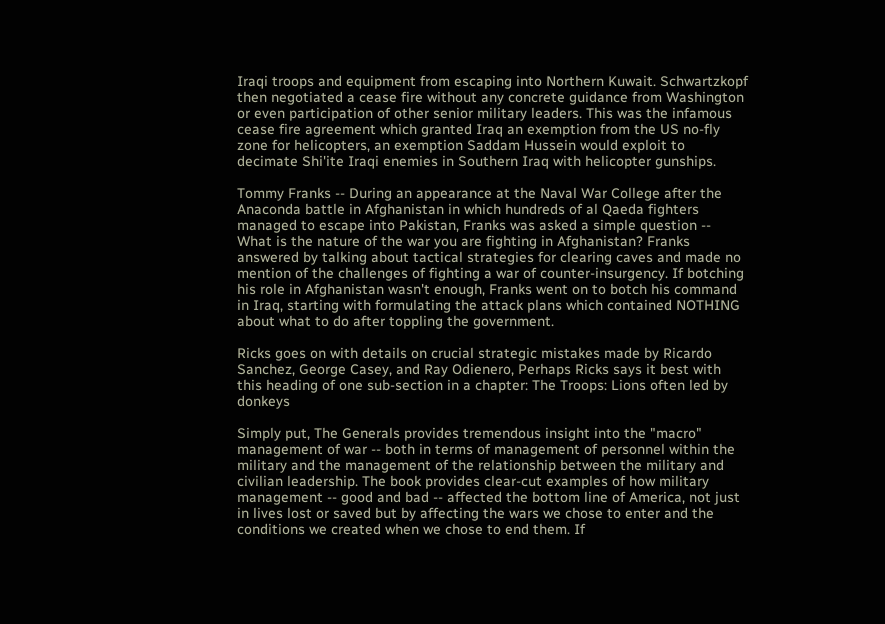Iraqi troops and equipment from escaping into Northern Kuwait. Schwartzkopf then negotiated a cease fire without any concrete guidance from Washington or even participation of other senior military leaders. This was the infamous cease fire agreement which granted Iraq an exemption from the US no-fly zone for helicopters, an exemption Saddam Hussein would exploit to decimate Shi'ite Iraqi enemies in Southern Iraq with helicopter gunships.

Tommy Franks -- During an appearance at the Naval War College after the Anaconda battle in Afghanistan in which hundreds of al Qaeda fighters managed to escape into Pakistan, Franks was asked a simple question -- What is the nature of the war you are fighting in Afghanistan? Franks answered by talking about tactical strategies for clearing caves and made no mention of the challenges of fighting a war of counter-insurgency. If botching his role in Afghanistan wasn't enough, Franks went on to botch his command in Iraq, starting with formulating the attack plans which contained NOTHING about what to do after toppling the government.

Ricks goes on with details on crucial strategic mistakes made by Ricardo Sanchez, George Casey, and Ray Odienero, Perhaps Ricks says it best with this heading of one sub-section in a chapter: The Troops: Lions often led by donkeys

Simply put, The Generals provides tremendous insight into the "macro" management of war -- both in terms of management of personnel within the military and the management of the relationship between the military and civilian leadership. The book provides clear-cut examples of how military management -- good and bad -- affected the bottom line of America, not just in lives lost or saved but by affecting the wars we chose to enter and the conditions we created when we chose to end them. If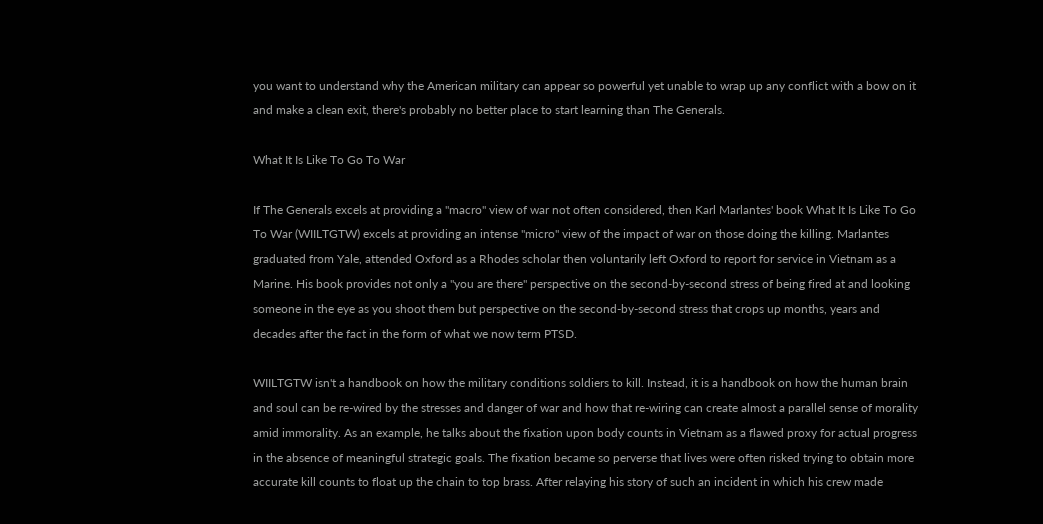you want to understand why the American military can appear so powerful yet unable to wrap up any conflict with a bow on it and make a clean exit, there's probably no better place to start learning than The Generals.

What It Is Like To Go To War

If The Generals excels at providing a "macro" view of war not often considered, then Karl Marlantes' book What It Is Like To Go To War (WIILTGTW) excels at providing an intense "micro" view of the impact of war on those doing the killing. Marlantes graduated from Yale, attended Oxford as a Rhodes scholar then voluntarily left Oxford to report for service in Vietnam as a Marine. His book provides not only a "you are there" perspective on the second-by-second stress of being fired at and looking someone in the eye as you shoot them but perspective on the second-by-second stress that crops up months, years and decades after the fact in the form of what we now term PTSD.

WIILTGTW isn't a handbook on how the military conditions soldiers to kill. Instead, it is a handbook on how the human brain and soul can be re-wired by the stresses and danger of war and how that re-wiring can create almost a parallel sense of morality amid immorality. As an example, he talks about the fixation upon body counts in Vietnam as a flawed proxy for actual progress in the absence of meaningful strategic goals. The fixation became so perverse that lives were often risked trying to obtain more accurate kill counts to float up the chain to top brass. After relaying his story of such an incident in which his crew made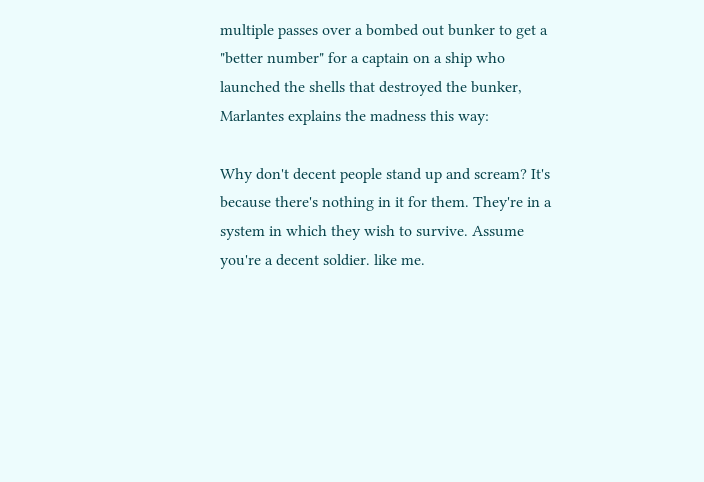multiple passes over a bombed out bunker to get a "better number" for a captain on a ship who launched the shells that destroyed the bunker, Marlantes explains the madness this way:

Why don't decent people stand up and scream? It's because there's nothing in it for them. They're in a system in which they wish to survive. Assume you're a decent soldier. like me.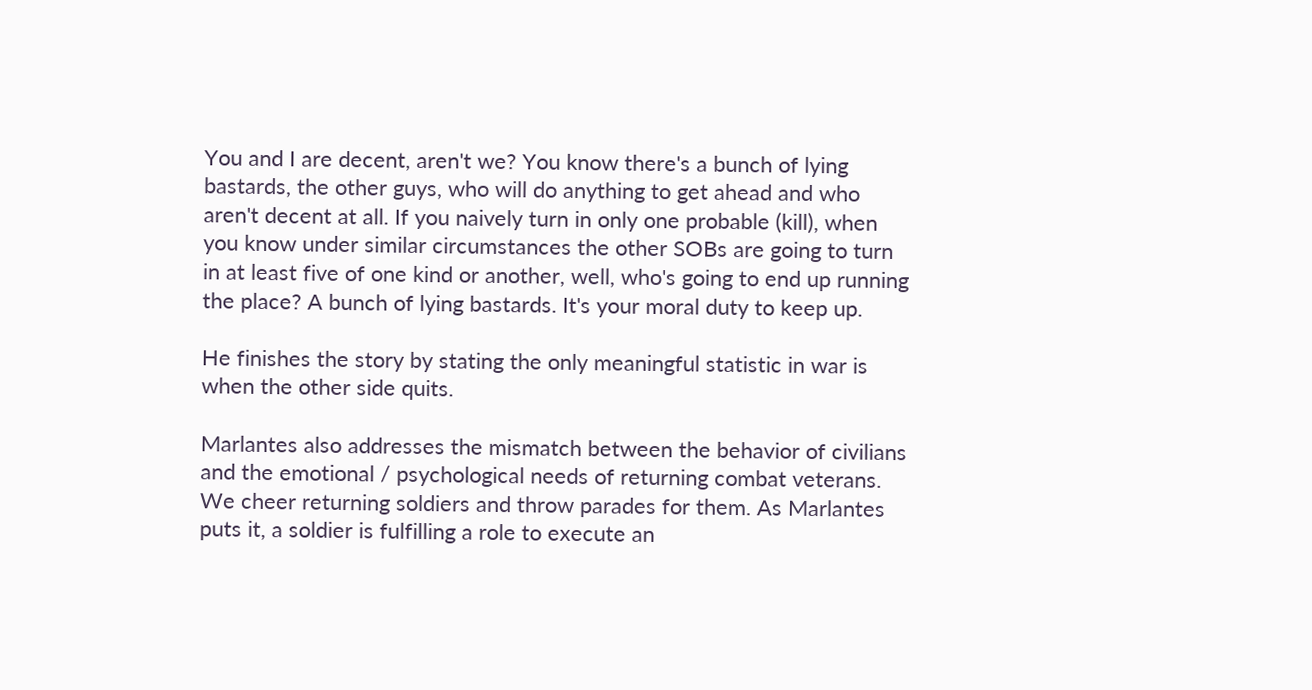You and I are decent, aren't we? You know there's a bunch of lying bastards, the other guys, who will do anything to get ahead and who aren't decent at all. If you naively turn in only one probable (kill), when you know under similar circumstances the other SOBs are going to turn in at least five of one kind or another, well, who's going to end up running the place? A bunch of lying bastards. It's your moral duty to keep up.

He finishes the story by stating the only meaningful statistic in war is when the other side quits.

Marlantes also addresses the mismatch between the behavior of civilians and the emotional / psychological needs of returning combat veterans. We cheer returning soldiers and throw parades for them. As Marlantes puts it, a soldier is fulfilling a role to execute an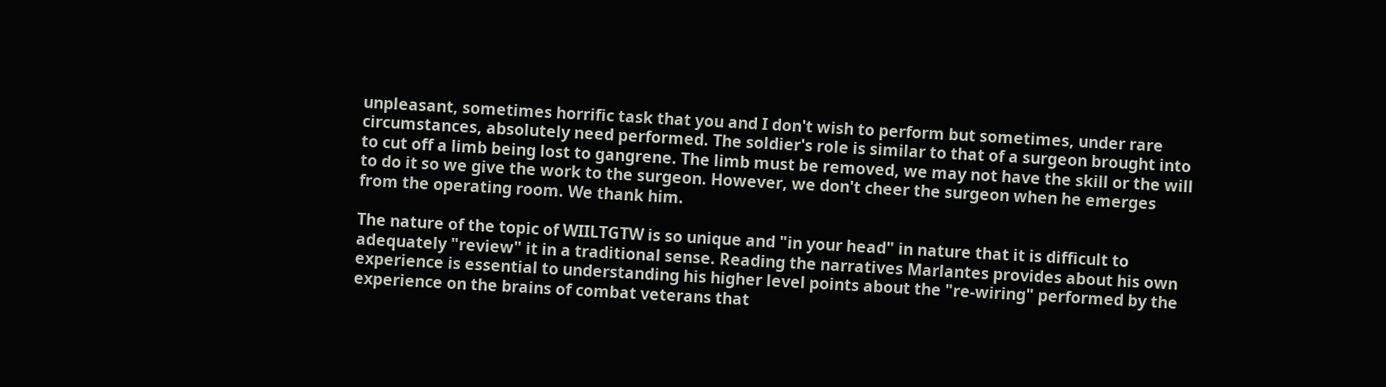unpleasant, sometimes horrific task that you and I don't wish to perform but sometimes, under rare circumstances, absolutely need performed. The soldier's role is similar to that of a surgeon brought into to cut off a limb being lost to gangrene. The limb must be removed, we may not have the skill or the will to do it so we give the work to the surgeon. However, we don't cheer the surgeon when he emerges from the operating room. We thank him.

The nature of the topic of WIILTGTW is so unique and "in your head" in nature that it is difficult to adequately "review" it in a traditional sense. Reading the narratives Marlantes provides about his own experience is essential to understanding his higher level points about the "re-wiring" performed by the experience on the brains of combat veterans that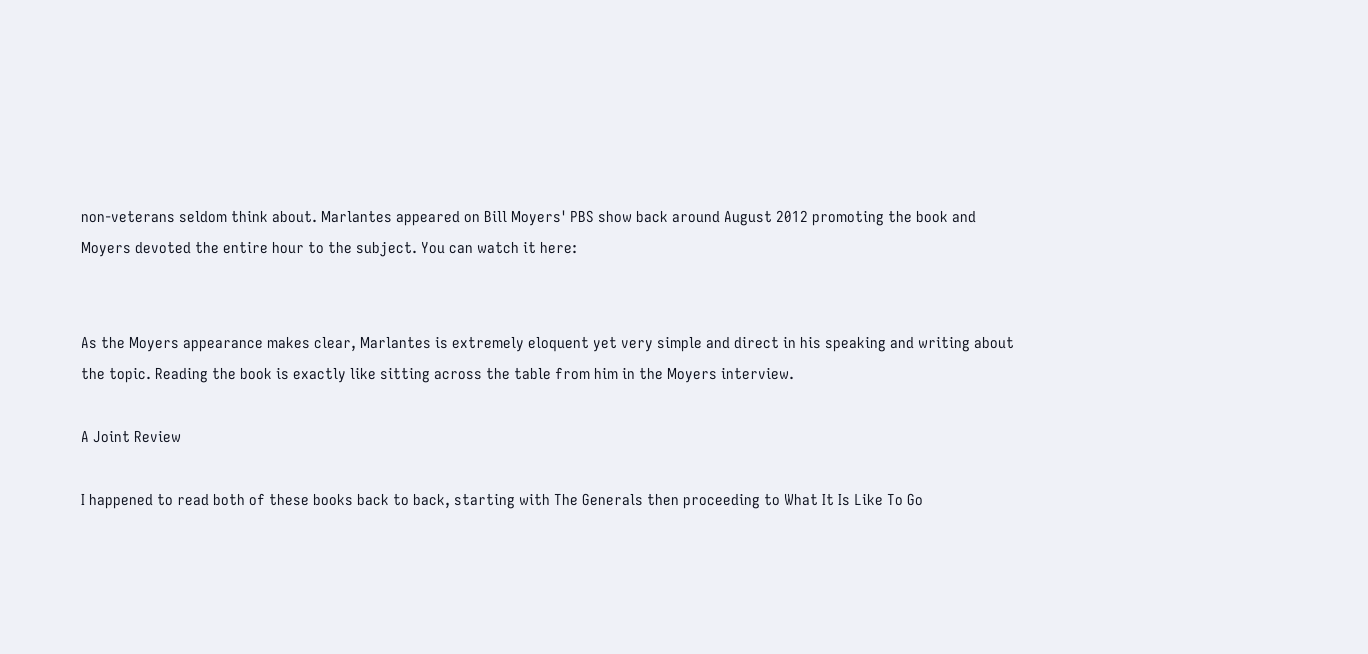non-veterans seldom think about. Marlantes appeared on Bill Moyers' PBS show back around August 2012 promoting the book and Moyers devoted the entire hour to the subject. You can watch it here:


As the Moyers appearance makes clear, Marlantes is extremely eloquent yet very simple and direct in his speaking and writing about the topic. Reading the book is exactly like sitting across the table from him in the Moyers interview.

A Joint Review

I happened to read both of these books back to back, starting with The Generals then proceeding to What It Is Like To Go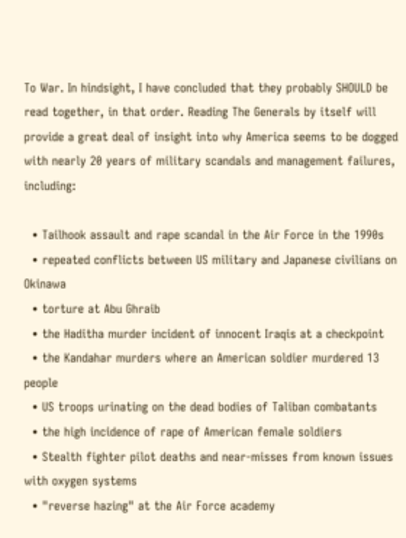To War. In hindsight, I have concluded that they probably SHOULD be read together, in that order. Reading The Generals by itself will provide a great deal of insight into why America seems to be dogged with nearly 20 years of military scandals and management failures, including:

  • Tailhook assault and rape scandal in the Air Force in the 1990s
  • repeated conflicts between US military and Japanese civilians on Okinawa
  • torture at Abu Ghraib
  • the Haditha murder incident of innocent Iraqis at a checkpoint
  • the Kandahar murders where an American soldier murdered 13 people
  • US troops urinating on the dead bodies of Taliban combatants
  • the high incidence of rape of American female soldiers
  • Stealth fighter pilot deaths and near-misses from known issues with oxygen systems
  • "reverse hazing" at the Air Force academy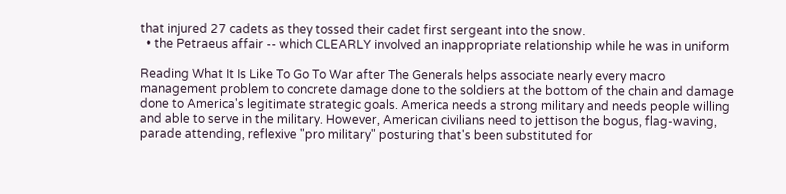that injured 27 cadets as they tossed their cadet first sergeant into the snow.
  • the Petraeus affair -- which CLEARLY involved an inappropriate relationship while he was in uniform

Reading What It Is Like To Go To War after The Generals helps associate nearly every macro management problem to concrete damage done to the soldiers at the bottom of the chain and damage done to America's legitimate strategic goals. America needs a strong military and needs people willing and able to serve in the military. However, American civilians need to jettison the bogus, flag-waving, parade attending, reflexive "pro military" posturing that's been substituted for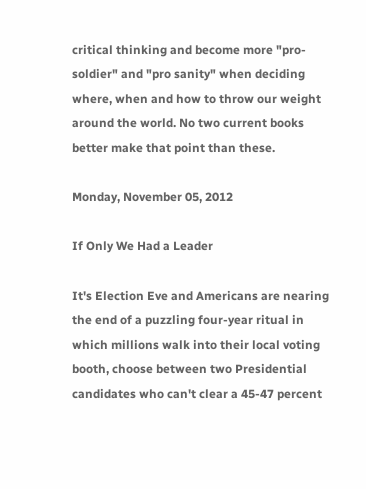critical thinking and become more "pro-soldier" and "pro sanity" when deciding where, when and how to throw our weight around the world. No two current books better make that point than these.

Monday, November 05, 2012

If Only We Had a Leader

It's Election Eve and Americans are nearing the end of a puzzling four-year ritual in which millions walk into their local voting booth, choose between two Presidential candidates who can't clear a 45-47 percent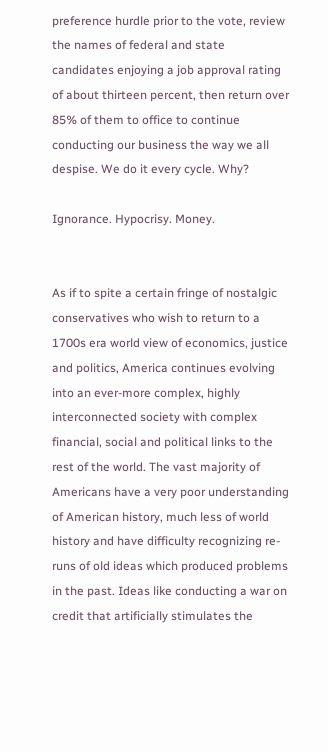preference hurdle prior to the vote, review the names of federal and state candidates enjoying a job approval rating of about thirteen percent, then return over 85% of them to office to continue conducting our business the way we all despise. We do it every cycle. Why?

Ignorance. Hypocrisy. Money.


As if to spite a certain fringe of nostalgic conservatives who wish to return to a 1700s era world view of economics, justice and politics, America continues evolving into an ever-more complex, highly interconnected society with complex financial, social and political links to the rest of the world. The vast majority of Americans have a very poor understanding of American history, much less of world history and have difficulty recognizing re-runs of old ideas which produced problems in the past. Ideas like conducting a war on credit that artificially stimulates the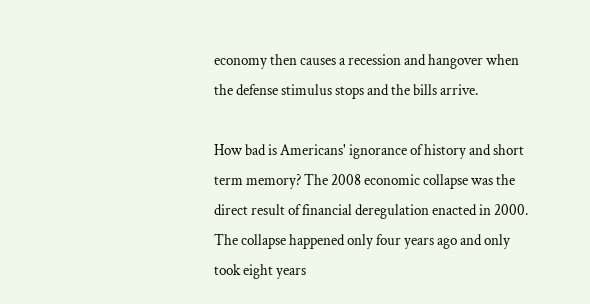economy then causes a recession and hangover when the defense stimulus stops and the bills arrive.

How bad is Americans' ignorance of history and short term memory? The 2008 economic collapse was the direct result of financial deregulation enacted in 2000. The collapse happened only four years ago and only took eight years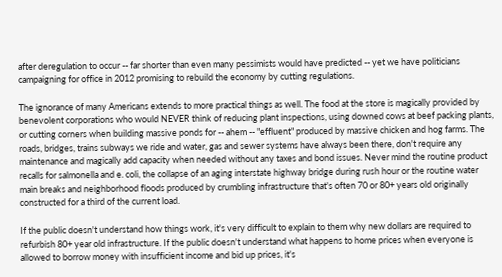after deregulation to occur -- far shorter than even many pessimists would have predicted -- yet we have politicians campaigning for office in 2012 promising to rebuild the economy by cutting regulations.

The ignorance of many Americans extends to more practical things as well. The food at the store is magically provided by benevolent corporations who would NEVER think of reducing plant inspections, using downed cows at beef packing plants, or cutting corners when building massive ponds for -- ahem -- "effluent" produced by massive chicken and hog farms. The roads, bridges, trains subways we ride and water, gas and sewer systems have always been there, don't require any maintenance and magically add capacity when needed without any taxes and bond issues. Never mind the routine product recalls for salmonella and e. coli, the collapse of an aging interstate highway bridge during rush hour or the routine water main breaks and neighborhood floods produced by crumbling infrastructure that's often 70 or 80+ years old originally constructed for a third of the current load.

If the public doesn't understand how things work, it's very difficult to explain to them why new dollars are required to refurbish 80+ year old infrastructure. If the public doesn't understand what happens to home prices when everyone is allowed to borrow money with insufficient income and bid up prices, it's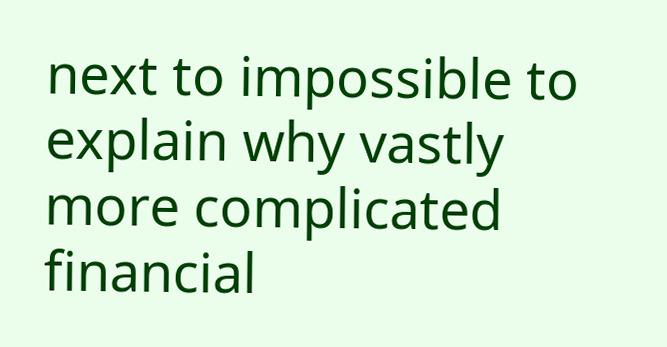next to impossible to explain why vastly more complicated financial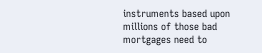instruments based upon millions of those bad mortgages need to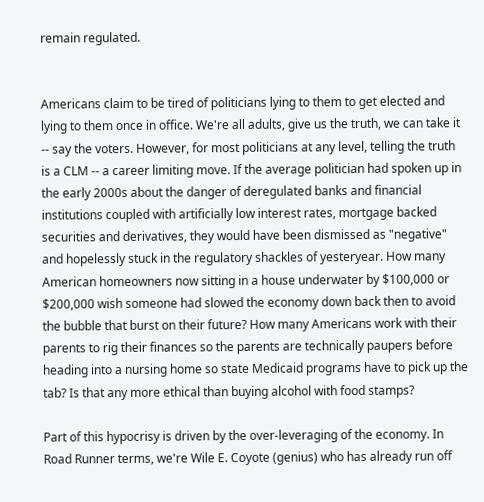remain regulated.


Americans claim to be tired of politicians lying to them to get elected and lying to them once in office. We're all adults, give us the truth, we can take it -- say the voters. However, for most politicians at any level, telling the truth is a CLM -- a career limiting move. If the average politician had spoken up in the early 2000s about the danger of deregulated banks and financial institutions coupled with artificially low interest rates, mortgage backed securities and derivatives, they would have been dismissed as "negative" and hopelessly stuck in the regulatory shackles of yesteryear. How many American homeowners now sitting in a house underwater by $100,000 or $200,000 wish someone had slowed the economy down back then to avoid the bubble that burst on their future? How many Americans work with their parents to rig their finances so the parents are technically paupers before heading into a nursing home so state Medicaid programs have to pick up the tab? Is that any more ethical than buying alcohol with food stamps?

Part of this hypocrisy is driven by the over-leveraging of the economy. In Road Runner terms, we're Wile E. Coyote (genius) who has already run off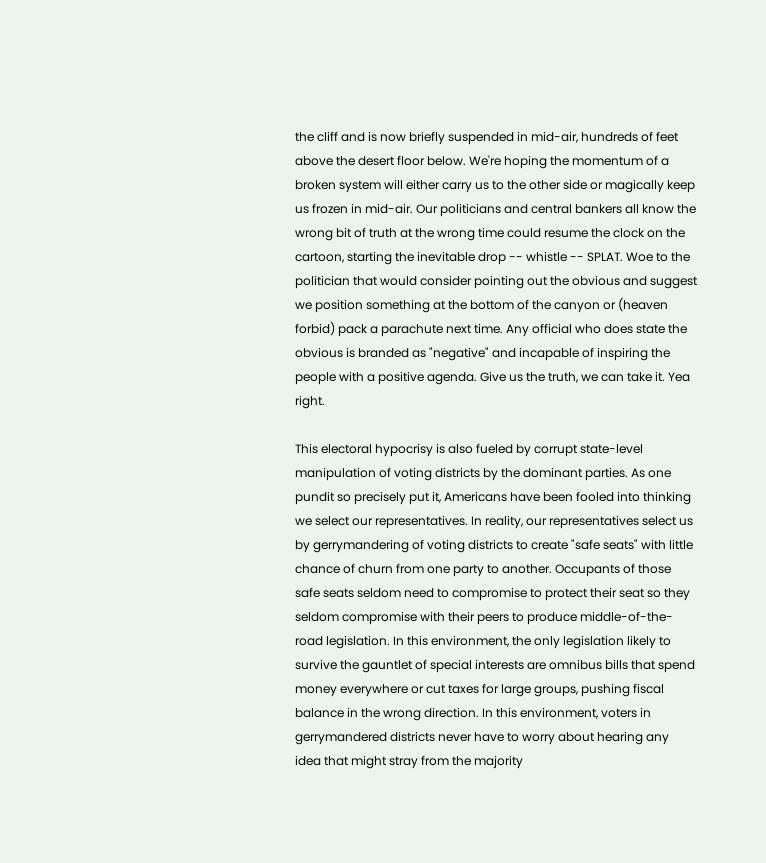the cliff and is now briefly suspended in mid-air, hundreds of feet above the desert floor below. We're hoping the momentum of a broken system will either carry us to the other side or magically keep us frozen in mid-air. Our politicians and central bankers all know the wrong bit of truth at the wrong time could resume the clock on the cartoon, starting the inevitable drop -- whistle -- SPLAT. Woe to the politician that would consider pointing out the obvious and suggest we position something at the bottom of the canyon or (heaven forbid) pack a parachute next time. Any official who does state the obvious is branded as "negative" and incapable of inspiring the people with a positive agenda. Give us the truth, we can take it. Yea right.

This electoral hypocrisy is also fueled by corrupt state-level manipulation of voting districts by the dominant parties. As one pundit so precisely put it, Americans have been fooled into thinking we select our representatives. In reality, our representatives select us by gerrymandering of voting districts to create "safe seats" with little chance of churn from one party to another. Occupants of those safe seats seldom need to compromise to protect their seat so they seldom compromise with their peers to produce middle-of-the-road legislation. In this environment, the only legislation likely to survive the gauntlet of special interests are omnibus bills that spend money everywhere or cut taxes for large groups, pushing fiscal balance in the wrong direction. In this environment, voters in gerrymandered districts never have to worry about hearing any idea that might stray from the majority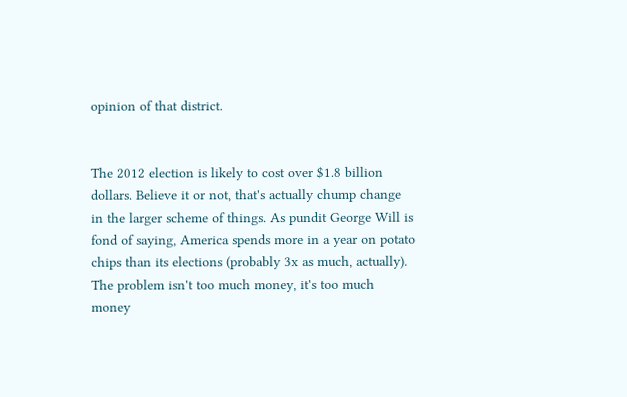opinion of that district.


The 2012 election is likely to cost over $1.8 billion dollars. Believe it or not, that's actually chump change in the larger scheme of things. As pundit George Will is fond of saying, America spends more in a year on potato chips than its elections (probably 3x as much, actually). The problem isn't too much money, it's too much money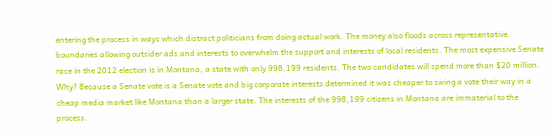entering the process in ways which distract politicians from doing actual work. The money also floods across representative boundaries allowing outsider ads and interests to overwhelm the support and interests of local residents. The most expensive Senate race in the 2012 election is in Montana, a state with only 998,199 residents. The two candidates will spend more than $20 million. Why? Because a Senate vote is a Senate vote and big corporate interests determined it was cheaper to swing a vote their way in a cheap media market like Montana than a larger state. The interests of the 998,199 citizens in Montana are immaterial to the process.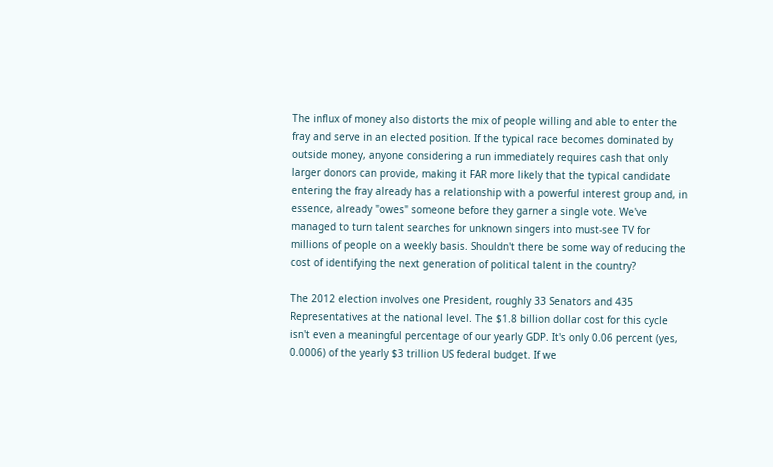The influx of money also distorts the mix of people willing and able to enter the fray and serve in an elected position. If the typical race becomes dominated by outside money, anyone considering a run immediately requires cash that only larger donors can provide, making it FAR more likely that the typical candidate entering the fray already has a relationship with a powerful interest group and, in essence, already "owes" someone before they garner a single vote. We've managed to turn talent searches for unknown singers into must-see TV for millions of people on a weekly basis. Shouldn't there be some way of reducing the cost of identifying the next generation of political talent in the country?

The 2012 election involves one President, roughly 33 Senators and 435 Representatives at the national level. The $1.8 billion dollar cost for this cycle isn't even a meaningful percentage of our yearly GDP. It's only 0.06 percent (yes, 0.0006) of the yearly $3 trillion US federal budget. If we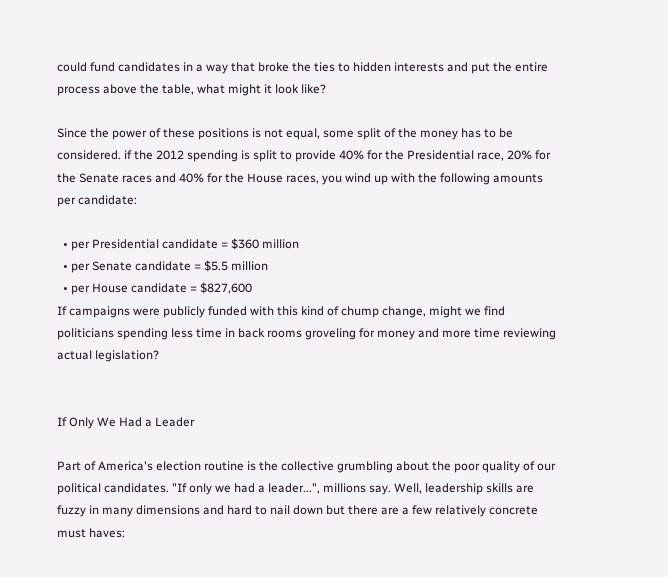could fund candidates in a way that broke the ties to hidden interests and put the entire process above the table, what might it look like?

Since the power of these positions is not equal, some split of the money has to be considered. if the 2012 spending is split to provide 40% for the Presidential race, 20% for the Senate races and 40% for the House races, you wind up with the following amounts per candidate:

  • per Presidential candidate = $360 million
  • per Senate candidate = $5.5 million
  • per House candidate = $827,600
If campaigns were publicly funded with this kind of chump change, might we find politicians spending less time in back rooms groveling for money and more time reviewing actual legislation?


If Only We Had a Leader

Part of America's election routine is the collective grumbling about the poor quality of our political candidates. "If only we had a leader...", millions say. Well, leadership skills are fuzzy in many dimensions and hard to nail down but there are a few relatively concrete must haves: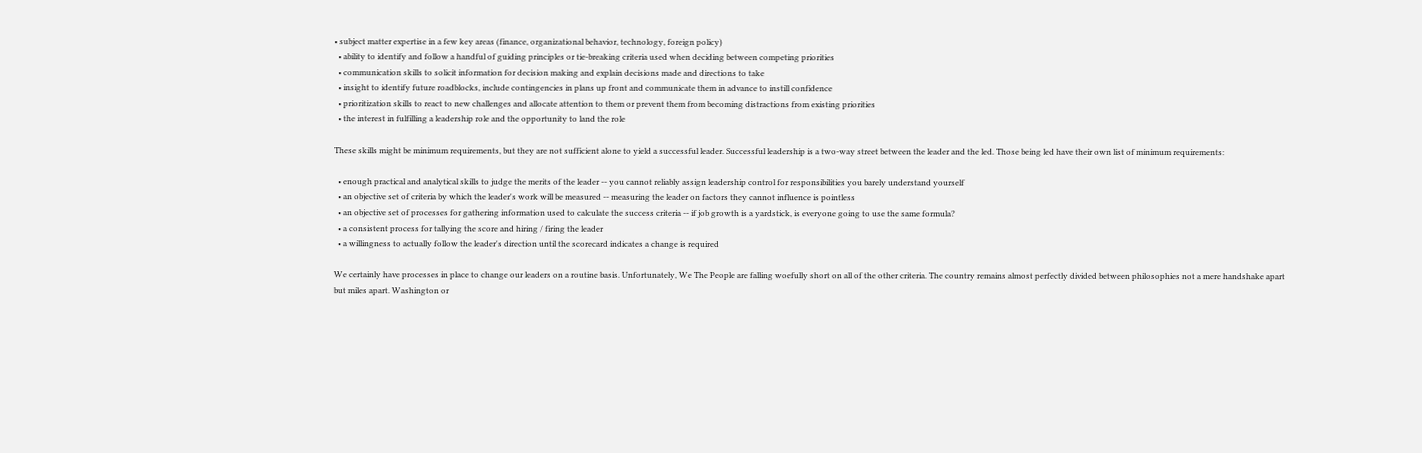• subject matter expertise in a few key areas (finance, organizational behavior, technology, foreign policy)
  • ability to identify and follow a handful of guiding principles or tie-breaking criteria used when deciding between competing priorities
  • communication skills to solicit information for decision making and explain decisions made and directions to take
  • insight to identify future roadblocks, include contingencies in plans up front and communicate them in advance to instill confidence
  • prioritization skills to react to new challenges and allocate attention to them or prevent them from becoming distractions from existing priorities
  • the interest in fulfilling a leadership role and the opportunity to land the role

These skills might be minimum requirements, but they are not sufficient alone to yield a successful leader. Successful leadership is a two-way street between the leader and the led. Those being led have their own list of minimum requirements:

  • enough practical and analytical skills to judge the merits of the leader -- you cannot reliably assign leadership control for responsibilities you barely understand yourself
  • an objective set of criteria by which the leader's work will be measured -- measuring the leader on factors they cannot influence is pointless
  • an objective set of processes for gathering information used to calculate the success criteria -- if job growth is a yardstick, is everyone going to use the same formula?
  • a consistent process for tallying the score and hiring / firing the leader
  • a willingness to actually follow the leader's direction until the scorecard indicates a change is required

We certainly have processes in place to change our leaders on a routine basis. Unfortunately, We The People are falling woefully short on all of the other criteria. The country remains almost perfectly divided between philosophies not a mere handshake apart but miles apart. Washington or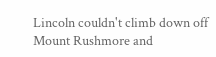Lincoln couldn't climb down off Mount Rushmore and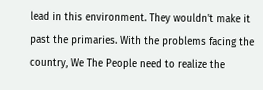lead in this environment. They wouldn't make it past the primaries. With the problems facing the country, We The People need to realize the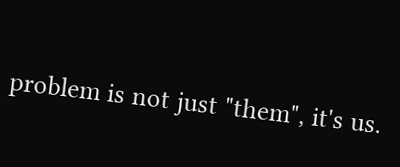problem is not just "them", it's us.